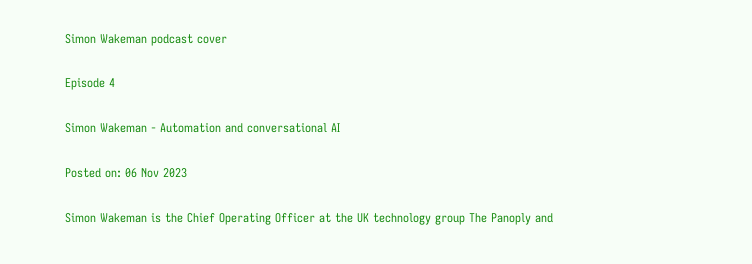Simon Wakeman podcast cover

Episode 4

Simon Wakeman - Automation and conversational AI

Posted on: 06 Nov 2023

Simon Wakeman is the Chief Operating Officer at the UK technology group The Panoply and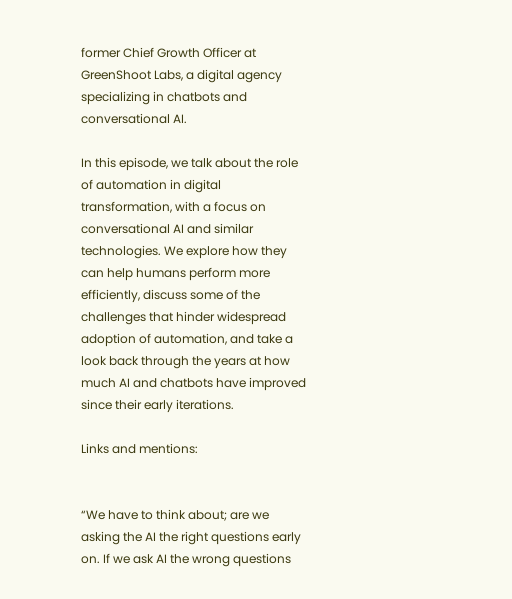former Chief Growth Officer at GreenShoot Labs, a digital agency specializing in chatbots and conversational AI.

In this episode, we talk about the role of automation in digital transformation, with a focus on conversational AI and similar technologies. We explore how they can help humans perform more efficiently, discuss some of the challenges that hinder widespread adoption of automation, and take a look back through the years at how much AI and chatbots have improved since their early iterations.

Links and mentions:


“We have to think about; are we asking the AI the right questions early on. If we ask AI the wrong questions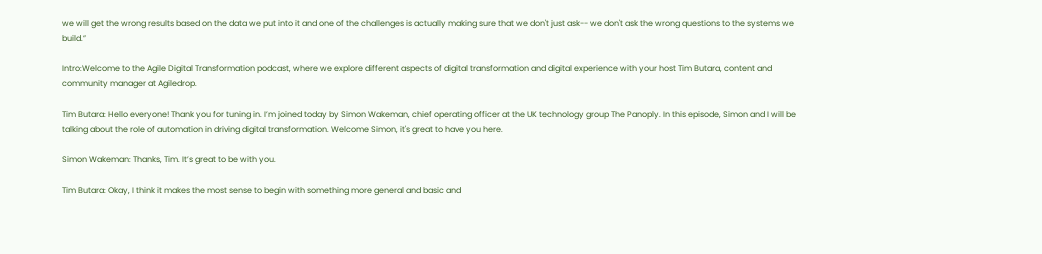we will get the wrong results based on the data we put into it and one of the challenges is actually making sure that we don't just ask-- we don't ask the wrong questions to the systems we build.”

Intro:Welcome to the Agile Digital Transformation podcast, where we explore different aspects of digital transformation and digital experience with your host Tim Butara, content and community manager at Agiledrop.

Tim Butara: Hello everyone! Thank you for tuning in. I’m joined today by Simon Wakeman, chief operating officer at the UK technology group The Panoply. In this episode, Simon and I will be talking about the role of automation in driving digital transformation. Welcome Simon, it's great to have you here.

Simon Wakeman: Thanks, Tim. It’s great to be with you.

Tim Butara: Okay, I think it makes the most sense to begin with something more general and basic and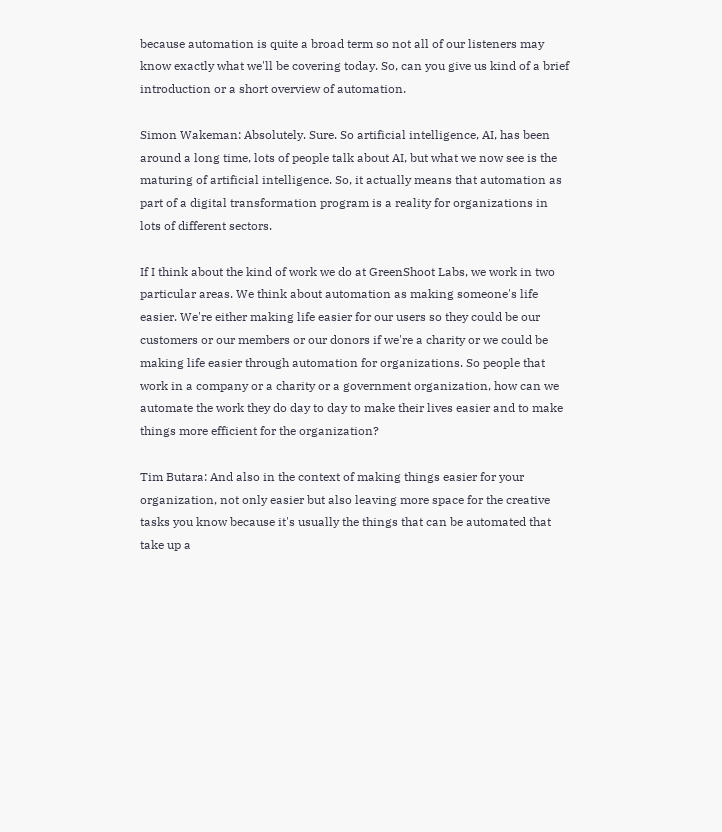because automation is quite a broad term so not all of our listeners may know exactly what we'll be covering today. So, can you give us kind of a brief introduction or a short overview of automation.

Simon Wakeman: Absolutely. Sure. So artificial intelligence, AI, has been around a long time, lots of people talk about AI, but what we now see is the maturing of artificial intelligence. So, it actually means that automation as part of a digital transformation program is a reality for organizations in lots of different sectors.

If I think about the kind of work we do at GreenShoot Labs, we work in two particular areas. We think about automation as making someone's life easier. We're either making life easier for our users so they could be our customers or our members or our donors if we're a charity or we could be making life easier through automation for organizations. So people that work in a company or a charity or a government organization, how can we automate the work they do day to day to make their lives easier and to make things more efficient for the organization?

Tim Butara: And also in the context of making things easier for your organization, not only easier but also leaving more space for the creative tasks you know because it's usually the things that can be automated that take up a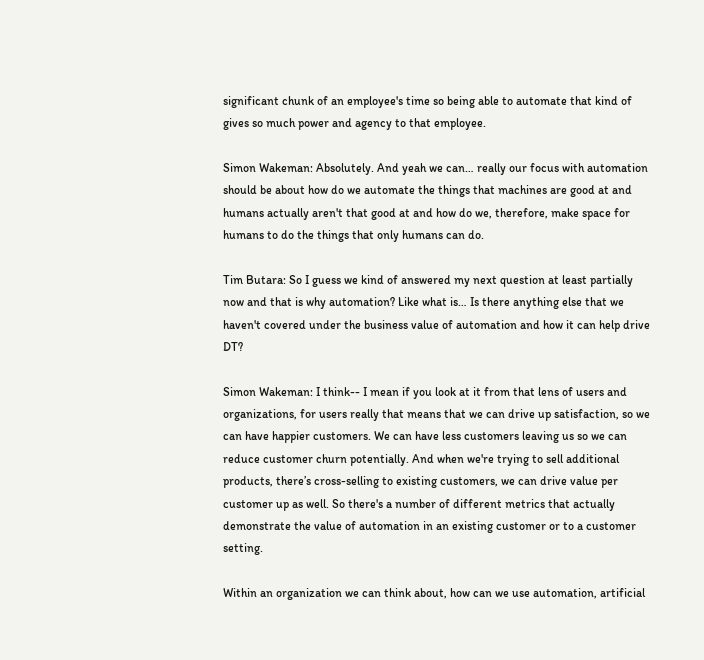significant chunk of an employee's time so being able to automate that kind of gives so much power and agency to that employee.

Simon Wakeman: Absolutely. And yeah we can… really our focus with automation should be about how do we automate the things that machines are good at and humans actually aren't that good at and how do we, therefore, make space for humans to do the things that only humans can do.

Tim Butara: So I guess we kind of answered my next question at least partially now and that is why automation? Like what is… Is there anything else that we haven't covered under the business value of automation and how it can help drive DT?

Simon Wakeman: I think-- I mean if you look at it from that lens of users and organizations, for users really that means that we can drive up satisfaction, so we can have happier customers. We can have less customers leaving us so we can reduce customer churn potentially. And when we're trying to sell additional products, there’s cross-selling to existing customers, we can drive value per customer up as well. So there's a number of different metrics that actually demonstrate the value of automation in an existing customer or to a customer setting.

Within an organization we can think about, how can we use automation, artificial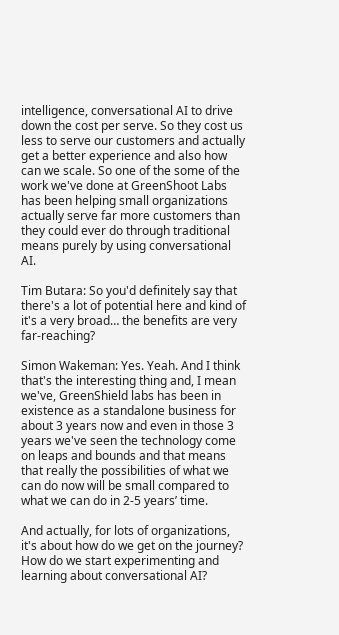intelligence, conversational AI to drive down the cost per serve. So they cost us less to serve our customers and actually get a better experience and also how can we scale. So one of the some of the work we've done at GreenShoot Labs has been helping small organizations actually serve far more customers than they could ever do through traditional means purely by using conversational AI.

Tim Butara: So you'd definitely say that there's a lot of potential here and kind of it's a very broad… the benefits are very far-reaching?

Simon Wakeman: Yes. Yeah. And I think that's the interesting thing and, I mean we've, GreenShield labs has been in existence as a standalone business for about 3 years now and even in those 3 years we've seen the technology come on leaps and bounds and that means that really the possibilities of what we can do now will be small compared to what we can do in 2-5 years’ time.

And actually, for lots of organizations, it's about how do we get on the journey? How do we start experimenting and learning about conversational AI?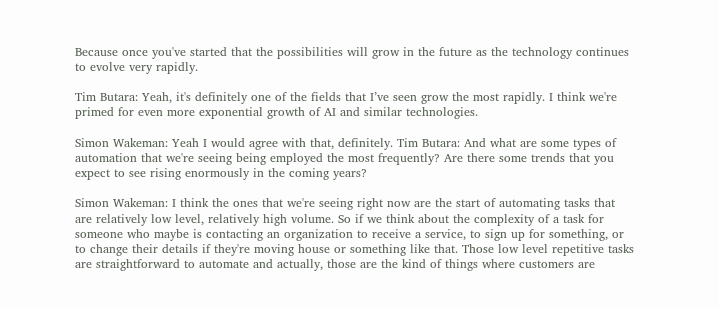Because once you've started that the possibilities will grow in the future as the technology continues to evolve very rapidly.

Tim Butara: Yeah, it's definitely one of the fields that I’ve seen grow the most rapidly. I think we're primed for even more exponential growth of AI and similar technologies.

Simon Wakeman: Yeah I would agree with that, definitely. Tim Butara: And what are some types of automation that we're seeing being employed the most frequently? Are there some trends that you expect to see rising enormously in the coming years?

Simon Wakeman: I think the ones that we're seeing right now are the start of automating tasks that are relatively low level, relatively high volume. So if we think about the complexity of a task for someone who maybe is contacting an organization to receive a service, to sign up for something, or to change their details if they're moving house or something like that. Those low level repetitive tasks are straightforward to automate and actually, those are the kind of things where customers are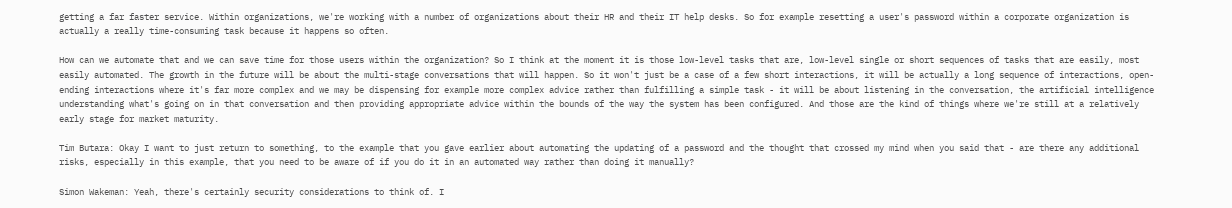getting a far faster service. Within organizations, we're working with a number of organizations about their HR and their IT help desks. So for example resetting a user's password within a corporate organization is actually a really time-consuming task because it happens so often.

How can we automate that and we can save time for those users within the organization? So I think at the moment it is those low-level tasks that are, low-level single or short sequences of tasks that are easily, most easily automated. The growth in the future will be about the multi-stage conversations that will happen. So it won't just be a case of a few short interactions, it will be actually a long sequence of interactions, open-ending interactions where it's far more complex and we may be dispensing for example more complex advice rather than fulfilling a simple task - it will be about listening in the conversation, the artificial intelligence understanding what's going on in that conversation and then providing appropriate advice within the bounds of the way the system has been configured. And those are the kind of things where we're still at a relatively early stage for market maturity.

Tim Butara: Okay I want to just return to something, to the example that you gave earlier about automating the updating of a password and the thought that crossed my mind when you said that - are there any additional risks, especially in this example, that you need to be aware of if you do it in an automated way rather than doing it manually?

Simon Wakeman: Yeah, there's certainly security considerations to think of. I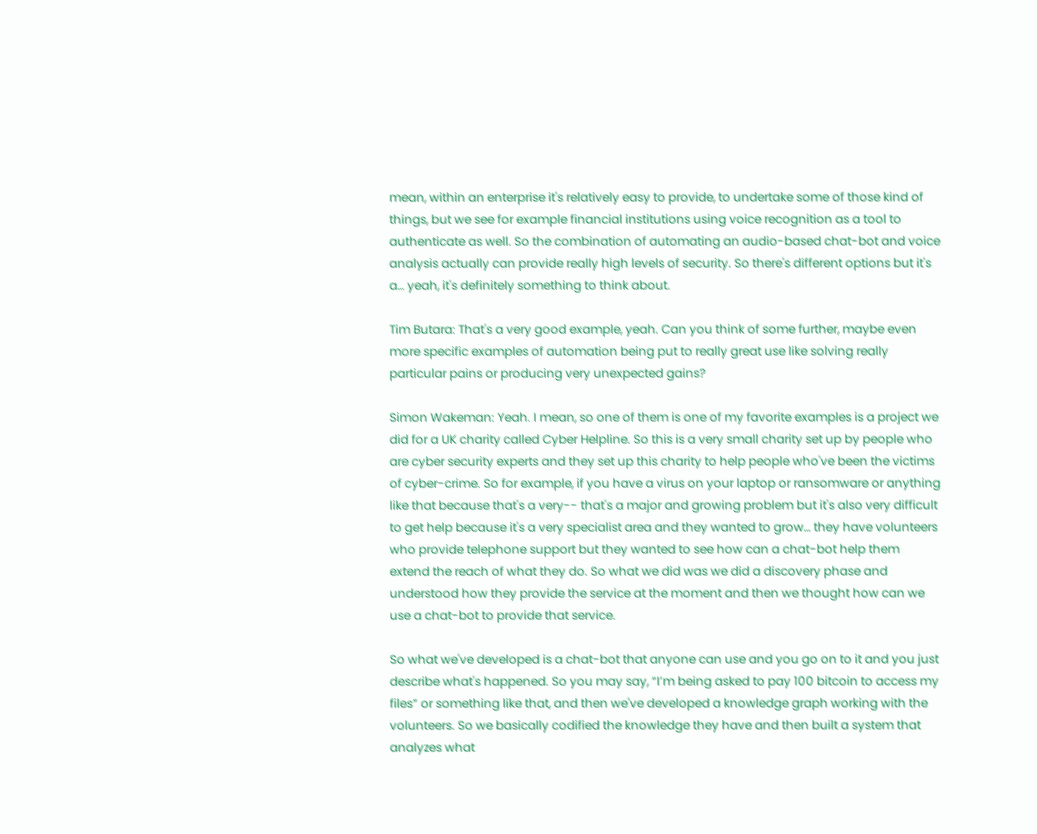mean, within an enterprise it's relatively easy to provide, to undertake some of those kind of things, but we see for example financial institutions using voice recognition as a tool to authenticate as well. So the combination of automating an audio-based chat-bot and voice analysis actually can provide really high levels of security. So there's different options but it's a… yeah, it's definitely something to think about.

Tim Butara: That's a very good example, yeah. Can you think of some further, maybe even more specific examples of automation being put to really great use like solving really particular pains or producing very unexpected gains?

Simon Wakeman: Yeah. I mean, so one of them is one of my favorite examples is a project we did for a UK charity called Cyber Helpline. So this is a very small charity set up by people who are cyber security experts and they set up this charity to help people who've been the victims of cyber-crime. So for example, if you have a virus on your laptop or ransomware or anything like that because that's a very-- that's a major and growing problem but it's also very difficult to get help because it's a very specialist area and they wanted to grow… they have volunteers who provide telephone support but they wanted to see how can a chat-bot help them extend the reach of what they do. So what we did was we did a discovery phase and understood how they provide the service at the moment and then we thought how can we use a chat-bot to provide that service.

So what we've developed is a chat-bot that anyone can use and you go on to it and you just describe what's happened. So you may say, “I’m being asked to pay 100 bitcoin to access my files” or something like that, and then we've developed a knowledge graph working with the volunteers. So we basically codified the knowledge they have and then built a system that analyzes what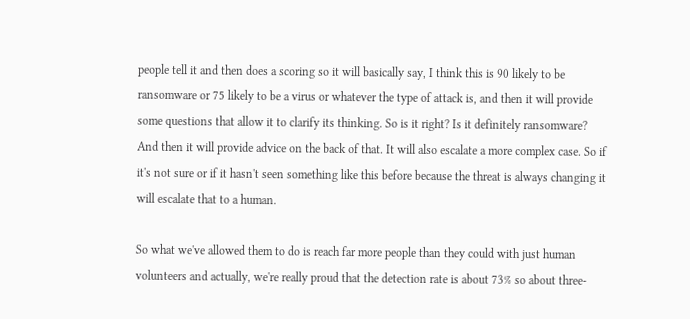people tell it and then does a scoring so it will basically say, I think this is 90 likely to be ransomware or 75 likely to be a virus or whatever the type of attack is, and then it will provide some questions that allow it to clarify its thinking. So is it right? Is it definitely ransomware? And then it will provide advice on the back of that. It will also escalate a more complex case. So if it's not sure or if it hasn't seen something like this before because the threat is always changing it will escalate that to a human.

So what we've allowed them to do is reach far more people than they could with just human volunteers and actually, we're really proud that the detection rate is about 73% so about three-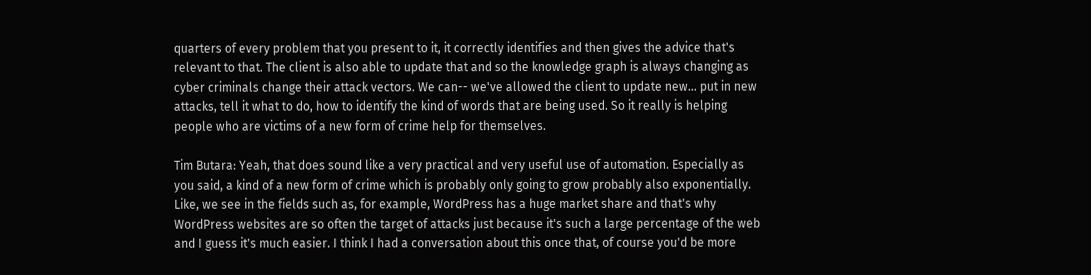quarters of every problem that you present to it, it correctly identifies and then gives the advice that's relevant to that. The client is also able to update that and so the knowledge graph is always changing as cyber criminals change their attack vectors. We can-- we've allowed the client to update new… put in new attacks, tell it what to do, how to identify the kind of words that are being used. So it really is helping people who are victims of a new form of crime help for themselves.

Tim Butara: Yeah, that does sound like a very practical and very useful use of automation. Especially as you said, a kind of a new form of crime which is probably only going to grow probably also exponentially. Like, we see in the fields such as, for example, WordPress has a huge market share and that's why WordPress websites are so often the target of attacks just because it's such a large percentage of the web and I guess it's much easier. I think I had a conversation about this once that, of course you'd be more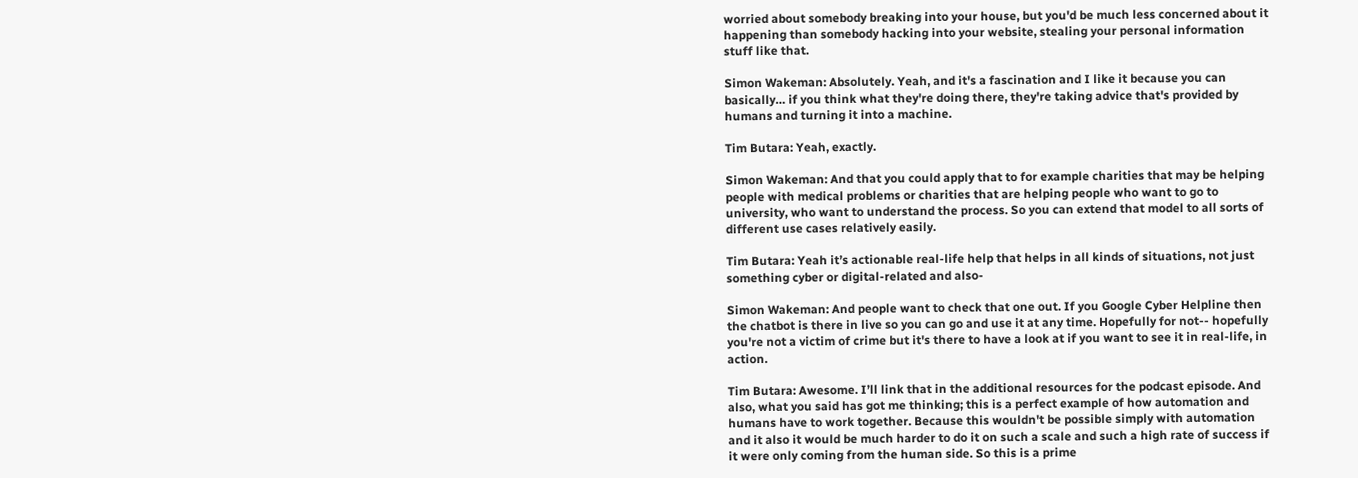worried about somebody breaking into your house, but you'd be much less concerned about it happening than somebody hacking into your website, stealing your personal information stuff like that.

Simon Wakeman: Absolutely. Yeah, and it's a fascination and I like it because you can basically… if you think what they're doing there, they're taking advice that's provided by humans and turning it into a machine.

Tim Butara: Yeah, exactly.

Simon Wakeman: And that you could apply that to for example charities that may be helping people with medical problems or charities that are helping people who want to go to university, who want to understand the process. So you can extend that model to all sorts of different use cases relatively easily.

Tim Butara: Yeah it’s actionable real-life help that helps in all kinds of situations, not just something cyber or digital-related and also-

Simon Wakeman: And people want to check that one out. If you Google Cyber Helpline then the chatbot is there in live so you can go and use it at any time. Hopefully for not-- hopefully you're not a victim of crime but it's there to have a look at if you want to see it in real-life, in action.

Tim Butara: Awesome. I’ll link that in the additional resources for the podcast episode. And also, what you said has got me thinking; this is a perfect example of how automation and humans have to work together. Because this wouldn't be possible simply with automation and it also it would be much harder to do it on such a scale and such a high rate of success if it were only coming from the human side. So this is a prime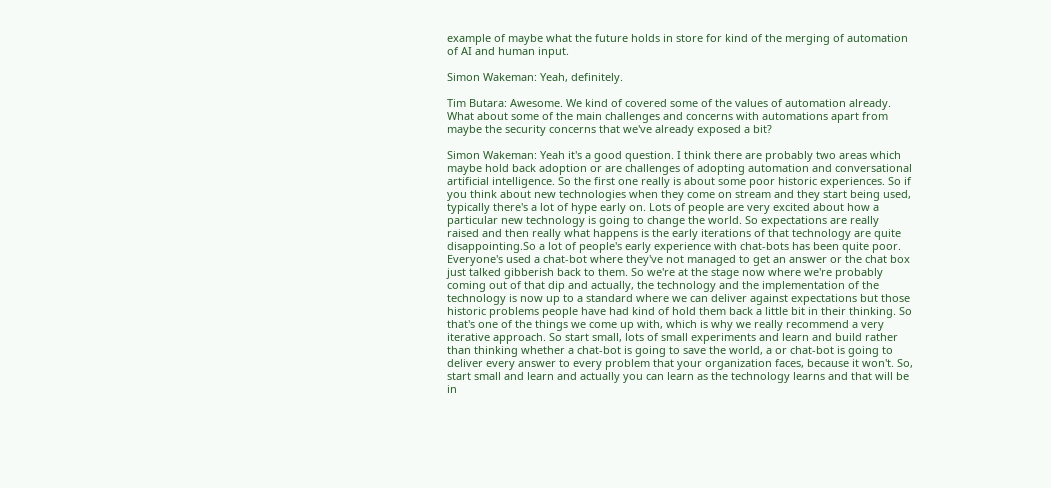example of maybe what the future holds in store for kind of the merging of automation of AI and human input.

Simon Wakeman: Yeah, definitely.

Tim Butara: Awesome. We kind of covered some of the values of automation already. What about some of the main challenges and concerns with automations apart from maybe the security concerns that we've already exposed a bit?

Simon Wakeman: Yeah it's a good question. I think there are probably two areas which maybe hold back adoption or are challenges of adopting automation and conversational artificial intelligence. So the first one really is about some poor historic experiences. So if you think about new technologies when they come on stream and they start being used, typically there's a lot of hype early on. Lots of people are very excited about how a particular new technology is going to change the world. So expectations are really raised and then really what happens is the early iterations of that technology are quite disappointing.So a lot of people's early experience with chat-bots has been quite poor. Everyone's used a chat-bot where they've not managed to get an answer or the chat box just talked gibberish back to them. So we're at the stage now where we're probably coming out of that dip and actually, the technology and the implementation of the technology is now up to a standard where we can deliver against expectations but those historic problems people have had kind of hold them back a little bit in their thinking. So that's one of the things we come up with, which is why we really recommend a very iterative approach. So start small, lots of small experiments and learn and build rather than thinking whether a chat-bot is going to save the world, a or chat-bot is going to deliver every answer to every problem that your organization faces, because it won't. So, start small and learn and actually you can learn as the technology learns and that will be in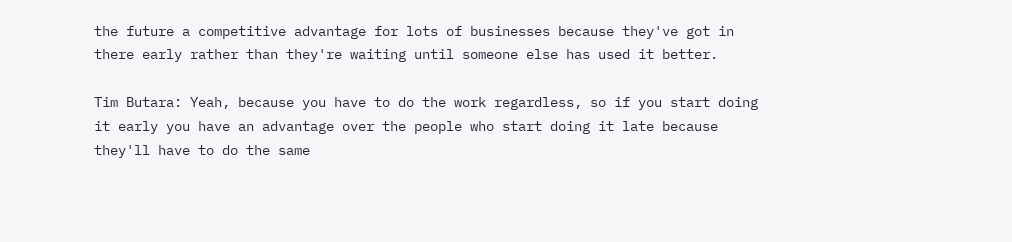the future a competitive advantage for lots of businesses because they've got in there early rather than they're waiting until someone else has used it better.

Tim Butara: Yeah, because you have to do the work regardless, so if you start doing it early you have an advantage over the people who start doing it late because they'll have to do the same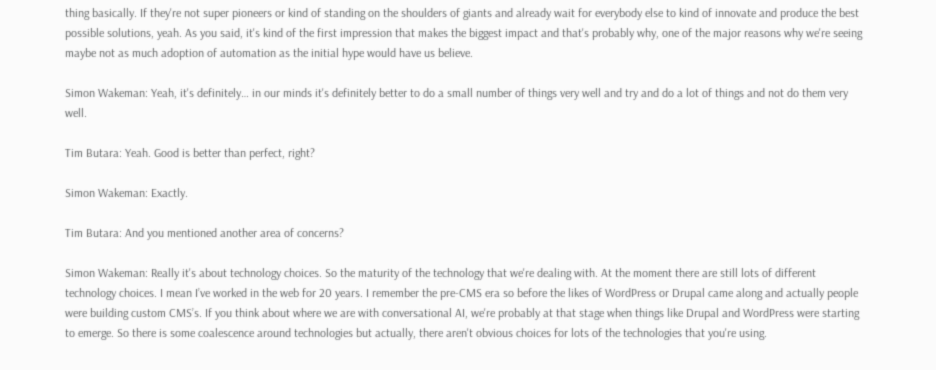thing basically. If they're not super pioneers or kind of standing on the shoulders of giants and already wait for everybody else to kind of innovate and produce the best possible solutions, yeah. As you said, it's kind of the first impression that makes the biggest impact and that's probably why, one of the major reasons why we're seeing maybe not as much adoption of automation as the initial hype would have us believe.

Simon Wakeman: Yeah, it's definitely… in our minds it's definitely better to do a small number of things very well and try and do a lot of things and not do them very well.

Tim Butara: Yeah. Good is better than perfect, right?

Simon Wakeman: Exactly.

Tim Butara: And you mentioned another area of concerns?

Simon Wakeman: Really it's about technology choices. So the maturity of the technology that we're dealing with. At the moment there are still lots of different technology choices. I mean I’ve worked in the web for 20 years. I remember the pre-CMS era so before the likes of WordPress or Drupal came along and actually people were building custom CMS’s. If you think about where we are with conversational AI, we're probably at that stage when things like Drupal and WordPress were starting to emerge. So there is some coalescence around technologies but actually, there aren't obvious choices for lots of the technologies that you're using.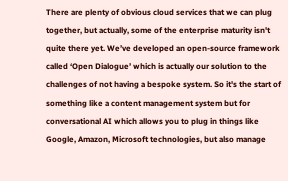There are plenty of obvious cloud services that we can plug together, but actually, some of the enterprise maturity isn't quite there yet. We’ve developed an open-source framework called ‘Open Dialogue’ which is actually our solution to the challenges of not having a bespoke system. So it's the start of something like a content management system but for conversational AI which allows you to plug in things like Google, Amazon, Microsoft technologies, but also manage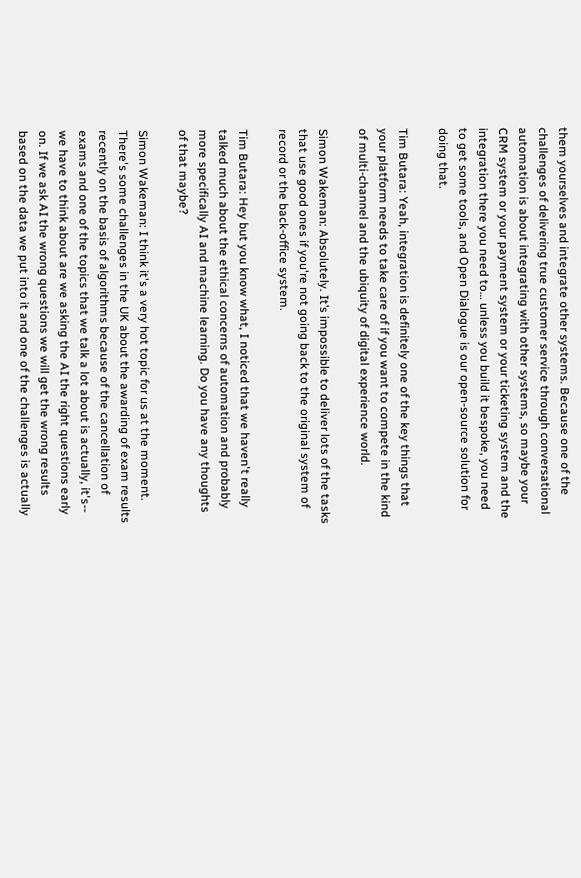them yourselves and integrate other systems. Because one of the challenges of delivering true customer service through conversational automation is about integrating with other systems, so maybe your CRM system or your payment system or your ticketing system and the integration there you need to… unless you build it bespoke, you need to get some tools, and Open Dialogue is our open-source solution for doing that.

Tim Butara: Yeah, integration is definitely one of the key things that your platform needs to take care of if you want to compete in the kind of multi-channel and the ubiquity of digital experience world.

Simon Wakeman: Absolutely. It’s impossible to deliver lots of the tasks that use good ones if you're not going back to the original system of record or the back-office system.

Tim Butara: Hey but you know what, I noticed that we haven't really talked much about the ethical concerns of automation and probably more specifically AI and machine learning. Do you have any thoughts of that maybe?

Simon Wakeman: I think it's a very hot topic for us at the moment. There's some challenges in the UK about the awarding of exam results recently on the basis of algorithms because of the cancellation of exams and one of the topics that we talk a lot about is actually, it's-- we have to think about are we asking the AI the right questions early on. If we ask AI the wrong questions we will get the wrong results based on the data we put into it and one of the challenges is actually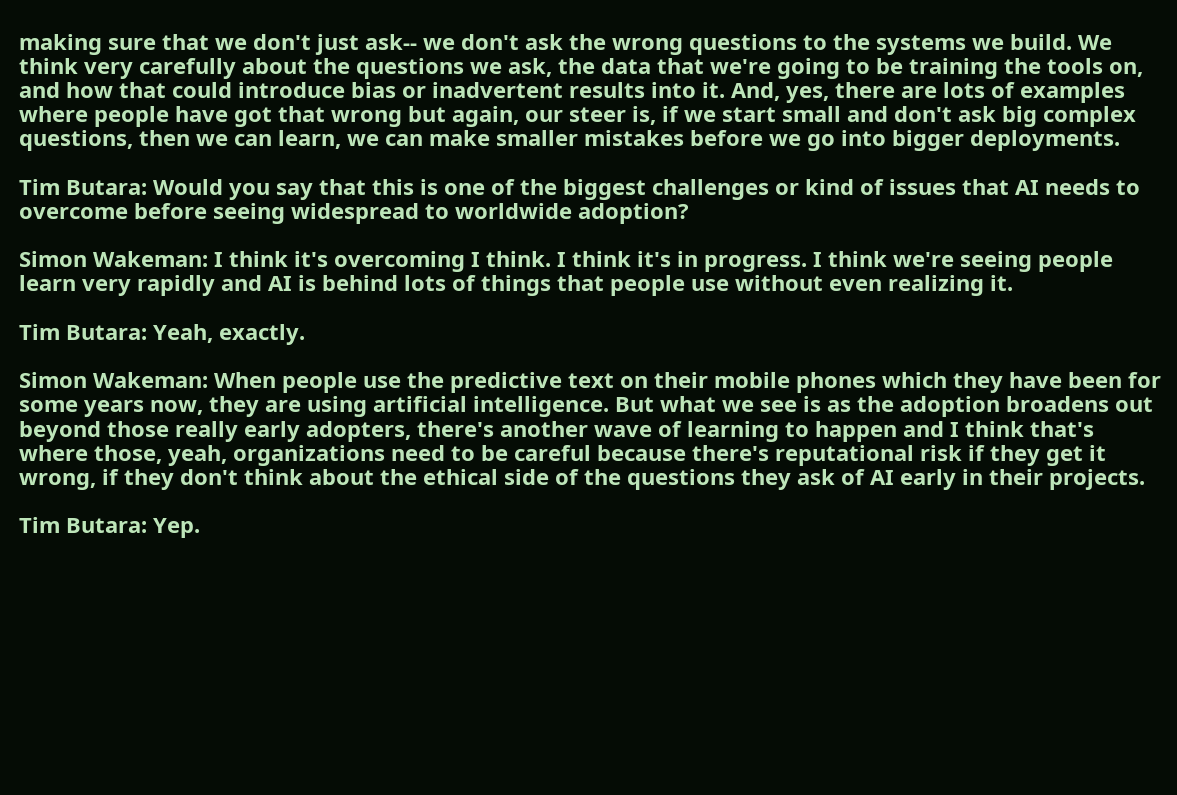making sure that we don't just ask-- we don't ask the wrong questions to the systems we build. We think very carefully about the questions we ask, the data that we're going to be training the tools on, and how that could introduce bias or inadvertent results into it. And, yes, there are lots of examples where people have got that wrong but again, our steer is, if we start small and don't ask big complex questions, then we can learn, we can make smaller mistakes before we go into bigger deployments.

Tim Butara: Would you say that this is one of the biggest challenges or kind of issues that AI needs to overcome before seeing widespread to worldwide adoption?

Simon Wakeman: I think it's overcoming I think. I think it's in progress. I think we're seeing people learn very rapidly and AI is behind lots of things that people use without even realizing it.

Tim Butara: Yeah, exactly.

Simon Wakeman: When people use the predictive text on their mobile phones which they have been for some years now, they are using artificial intelligence. But what we see is as the adoption broadens out beyond those really early adopters, there's another wave of learning to happen and I think that's where those, yeah, organizations need to be careful because there's reputational risk if they get it wrong, if they don't think about the ethical side of the questions they ask of AI early in their projects.

Tim Butara: Yep.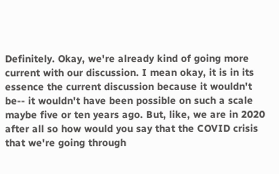Definitely. Okay, we're already kind of going more current with our discussion. I mean okay, it is in its essence the current discussion because it wouldn't be-- it wouldn't have been possible on such a scale maybe five or ten years ago. But, like, we are in 2020 after all so how would you say that the COVID crisis that we're going through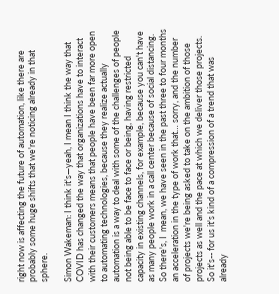right now is affecting the future of automation, like there are probably some huge shifts that we're noticing already in that sphere.

Simon Wakeman: I think it's—yeah, I mean I think the way that COVID has changed the way that organizations have to interact with their customers means that people have been far more open to automating technologies, because they realize actually automation is a way to deal with some of the challenges of people not being able to be face to face or being, having restricted capacity in existing channels, for example, because you can't have as many people work in a call center because of social distancing. So there's, I  mean, we have seen in the past three to four months an acceleration in the type of work that… sorry, and the number of projects we're being asked to take on the ambition of those projects as well and the pace at which we deliver those projects. So it's-- for us it's kind of a compression of a trend that was already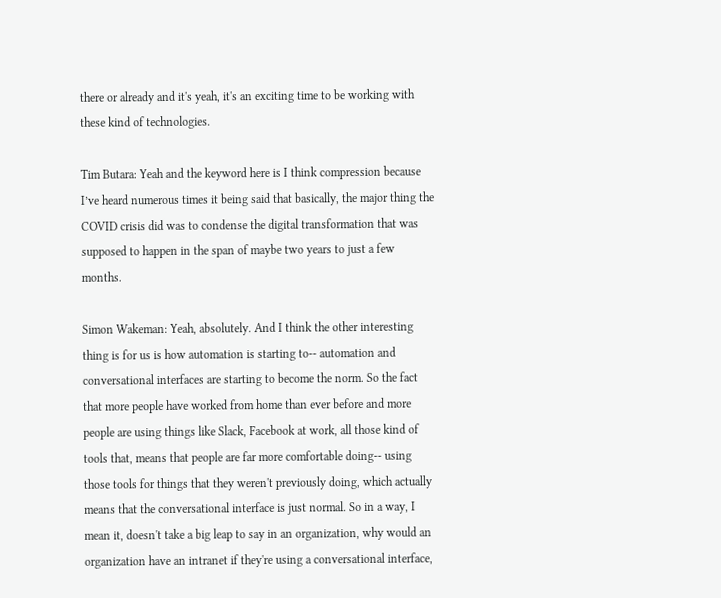there or already and it's yeah, it's an exciting time to be working with these kind of technologies.

Tim Butara: Yeah and the keyword here is I think compression because I’ve heard numerous times it being said that basically, the major thing the COVID crisis did was to condense the digital transformation that was supposed to happen in the span of maybe two years to just a few months.

Simon Wakeman: Yeah, absolutely. And I think the other interesting thing is for us is how automation is starting to-- automation and conversational interfaces are starting to become the norm. So the fact that more people have worked from home than ever before and more people are using things like Slack, Facebook at work, all those kind of tools that, means that people are far more comfortable doing-- using those tools for things that they weren't previously doing, which actually means that the conversational interface is just normal. So in a way, I mean it, doesn't take a big leap to say in an organization, why would an organization have an intranet if they're using a conversational interface,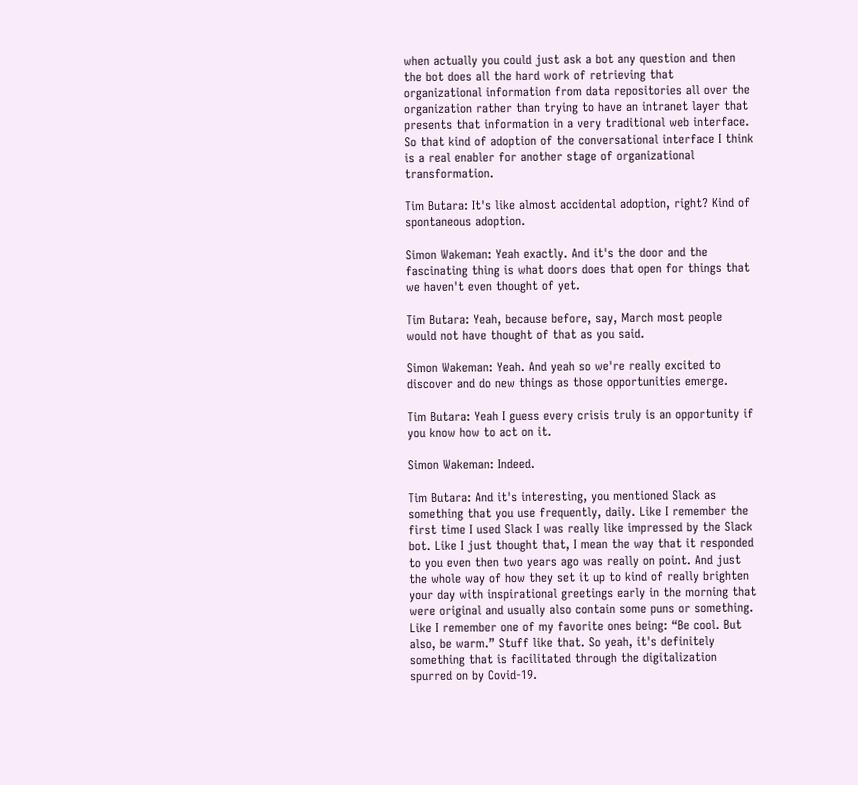when actually you could just ask a bot any question and then the bot does all the hard work of retrieving that organizational information from data repositories all over the organization rather than trying to have an intranet layer that presents that information in a very traditional web interface. So that kind of adoption of the conversational interface I think is a real enabler for another stage of organizational transformation.

Tim Butara: It's like almost accidental adoption, right? Kind of spontaneous adoption.

Simon Wakeman: Yeah exactly. And it's the door and the fascinating thing is what doors does that open for things that we haven't even thought of yet.

Tim Butara: Yeah, because before, say, March most people would not have thought of that as you said.

Simon Wakeman: Yeah. And yeah so we're really excited to discover and do new things as those opportunities emerge.

Tim Butara: Yeah I guess every crisis truly is an opportunity if you know how to act on it.

Simon Wakeman: Indeed.

Tim Butara: And it's interesting, you mentioned Slack as something that you use frequently, daily. Like I remember the first time I used Slack I was really like impressed by the Slack bot. Like I just thought that, I mean the way that it responded to you even then two years ago was really on point. And just the whole way of how they set it up to kind of really brighten your day with inspirational greetings early in the morning that were original and usually also contain some puns or something. Like I remember one of my favorite ones being: “Be cool. But also, be warm.” Stuff like that. So yeah, it's definitely something that is facilitated through the digitalization spurred on by Covid-19.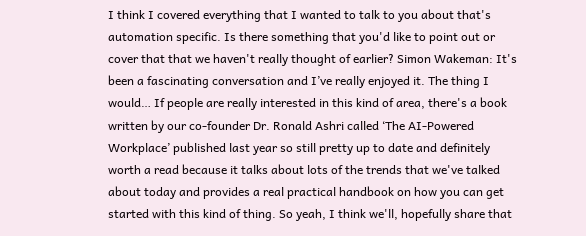I think I covered everything that I wanted to talk to you about that's automation specific. Is there something that you'd like to point out or cover that that we haven't really thought of earlier? Simon Wakeman: It's been a fascinating conversation and I’ve really enjoyed it. The thing I would… If people are really interested in this kind of area, there's a book written by our co-founder Dr. Ronald Ashri called ‘The AI-Powered Workplace’ published last year so still pretty up to date and definitely worth a read because it talks about lots of the trends that we've talked about today and provides a real practical handbook on how you can get started with this kind of thing. So yeah, I think we'll, hopefully share that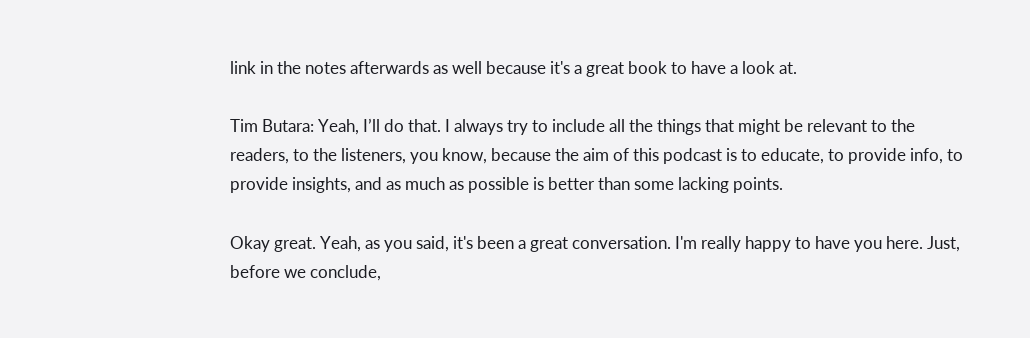link in the notes afterwards as well because it's a great book to have a look at.

Tim Butara: Yeah, I’ll do that. I always try to include all the things that might be relevant to the readers, to the listeners, you know, because the aim of this podcast is to educate, to provide info, to provide insights, and as much as possible is better than some lacking points.

Okay great. Yeah, as you said, it's been a great conversation. I'm really happy to have you here. Just, before we conclude,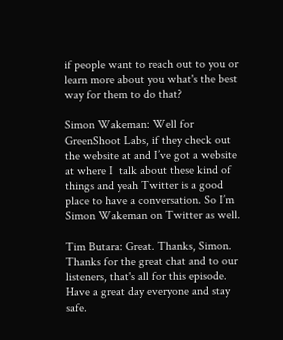if people want to reach out to you or learn more about you what's the best way for them to do that?

Simon Wakeman: Well for GreenShoot Labs, if they check out the website at and I’ve got a website at where I  talk about these kind of things and yeah Twitter is a good place to have a conversation. So I’m Simon Wakeman on Twitter as well.

Tim Butara: Great. Thanks, Simon. Thanks for the great chat and to our listeners, that's all for this episode. Have a great day everyone and stay safe.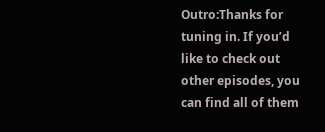Outro:Thanks for tuning in. If you’d like to check out other episodes, you can find all of them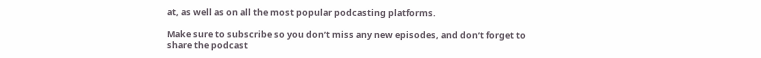at, as well as on all the most popular podcasting platforms.

Make sure to subscribe so you don’t miss any new episodes, and don’t forget to share the podcast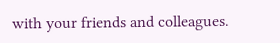with your friends and colleagues.